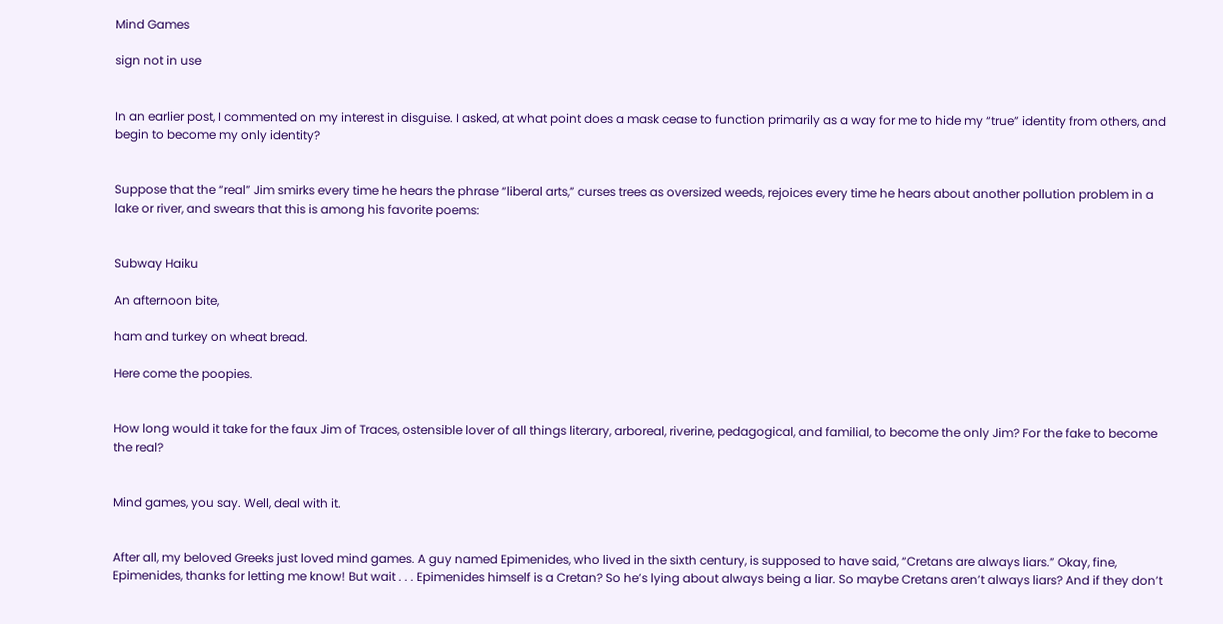Mind Games

sign not in use


In an earlier post, I commented on my interest in disguise. I asked, at what point does a mask cease to function primarily as a way for me to hide my “true” identity from others, and begin to become my only identity?


Suppose that the “real” Jim smirks every time he hears the phrase “liberal arts,” curses trees as oversized weeds, rejoices every time he hears about another pollution problem in a lake or river, and swears that this is among his favorite poems:


Subway Haiku

An afternoon bite,

ham and turkey on wheat bread.

Here come the poopies.


How long would it take for the faux Jim of Traces, ostensible lover of all things literary, arboreal, riverine, pedagogical, and familial, to become the only Jim? For the fake to become the real?


Mind games, you say. Well, deal with it.


After all, my beloved Greeks just loved mind games. A guy named Epimenides, who lived in the sixth century, is supposed to have said, “Cretans are always liars.” Okay, fine, Epimenides, thanks for letting me know! But wait . . . Epimenides himself is a Cretan? So he’s lying about always being a liar. So maybe Cretans aren’t always liars? And if they don’t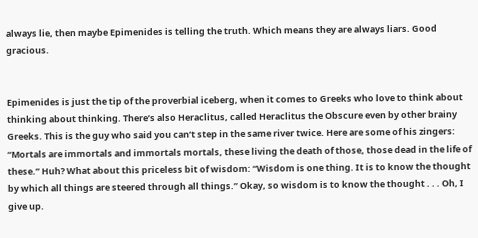always lie, then maybe Epimenides is telling the truth. Which means they are always liars. Good gracious.


Epimenides is just the tip of the proverbial iceberg, when it comes to Greeks who love to think about thinking about thinking. There’s also Heraclitus, called Heraclitus the Obscure even by other brainy Greeks. This is the guy who said you can’t step in the same river twice. Here are some of his zingers: “Mortals are immortals and immortals mortals, these living the death of those, those dead in the life of these.” Huh? What about this priceless bit of wisdom: “Wisdom is one thing. It is to know the thought by which all things are steered through all things.” Okay, so wisdom is to know the thought . . . Oh, I give up.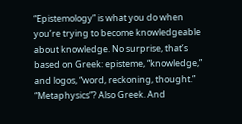“Epistemology” is what you do when you’re trying to become knowledgeable about knowledge. No surprise, that’s based on Greek: episteme, “knowledge,” and logos, “word, reckoning, thought.” “Metaphysics”? Also Greek. And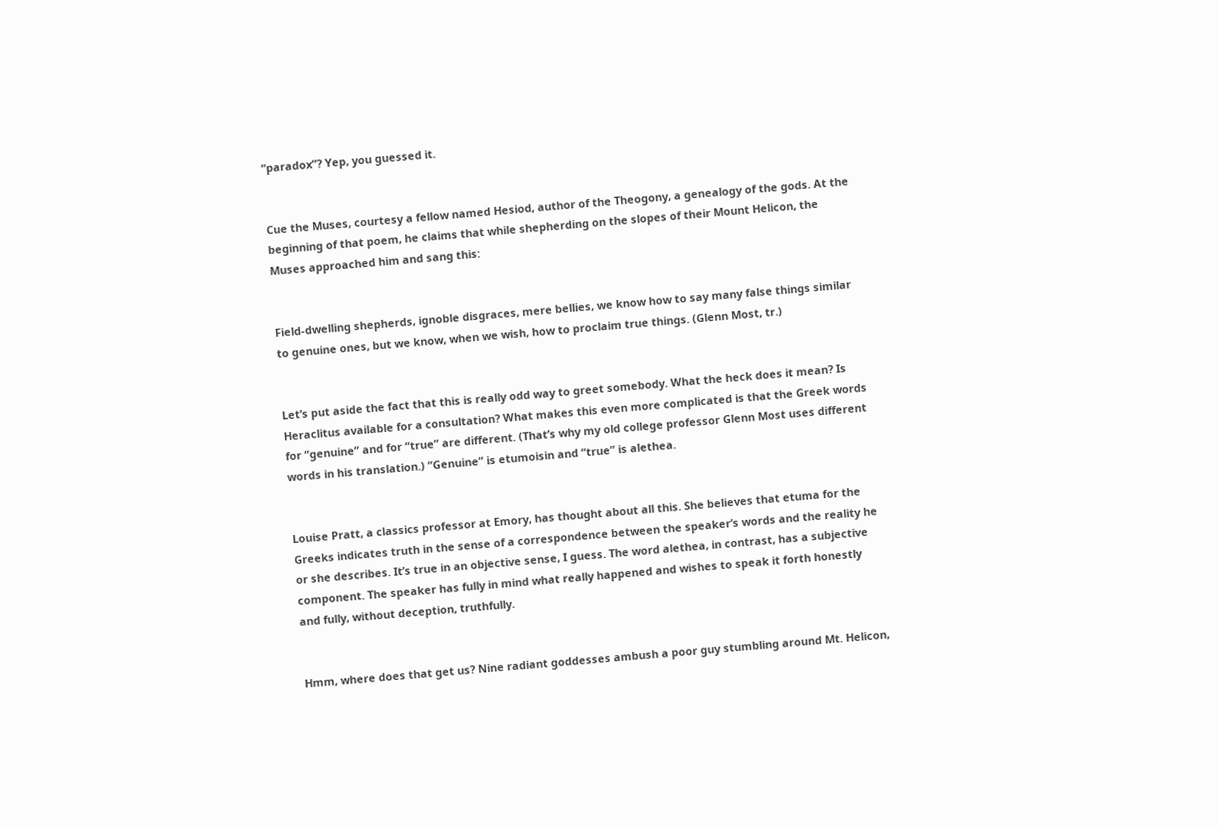“paradox”? Yep, you guessed it.


Cue the Muses, courtesy a fellow named Hesiod, author of the Theogony, a genealogy of the gods. At the beginning of that poem, he claims that while shepherding on the slopes of their Mount Helicon, the Muses approached him and sang this:


Field-dwelling shepherds, ignoble disgraces, mere bellies, we know how to say many false things similar to genuine ones, but we know, when we wish, how to proclaim true things. (Glenn Most, tr.)


Let’s put aside the fact that this is really odd way to greet somebody. What the heck does it mean? Is Heraclitus available for a consultation? What makes this even more complicated is that the Greek words for “genuine” and for “true” are different. (That’s why my old college professor Glenn Most uses different words in his translation.) “Genuine” is etumoisin and “true” is alethea.


Louise Pratt, a classics professor at Emory, has thought about all this. She believes that etuma for the Greeks indicates truth in the sense of a correspondence between the speaker’s words and the reality he or she describes. It’s true in an objective sense, I guess. The word alethea, in contrast, has a subjective component. The speaker has fully in mind what really happened and wishes to speak it forth honestly and fully, without deception, truthfully.


Hmm, where does that get us? Nine radiant goddesses ambush a poor guy stumbling around Mt. Helicon,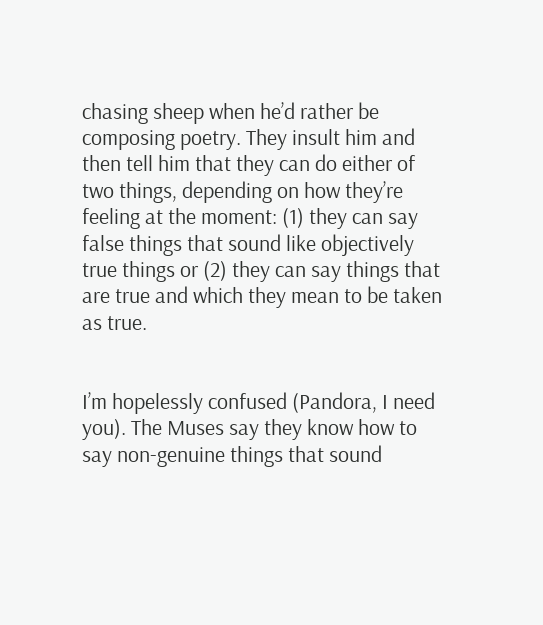chasing sheep when he’d rather be composing poetry. They insult him and then tell him that they can do either of two things, depending on how they’re feeling at the moment: (1) they can say false things that sound like objectively true things or (2) they can say things that are true and which they mean to be taken as true.


I’m hopelessly confused (Pandora, I need you). The Muses say they know how to say non-genuine things that sound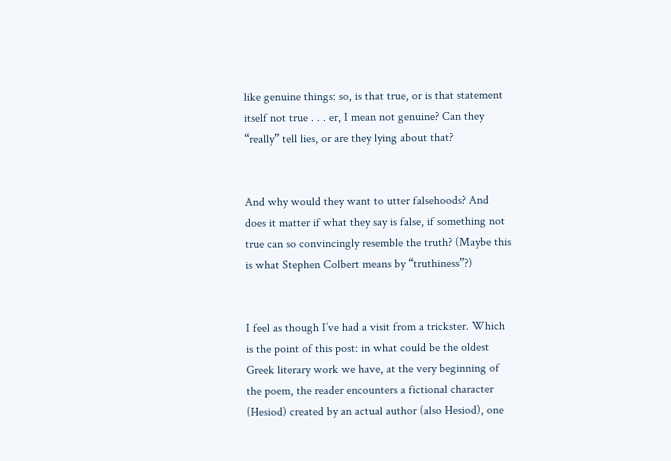like genuine things: so, is that true, or is that statement itself not true . . . er, I mean not genuine? Can they “really” tell lies, or are they lying about that?


And why would they want to utter falsehoods? And does it matter if what they say is false, if something not true can so convincingly resemble the truth? (Maybe this is what Stephen Colbert means by “truthiness”?)


I feel as though I’ve had a visit from a trickster. Which is the point of this post: in what could be the oldest Greek literary work we have, at the very beginning of the poem, the reader encounters a fictional character (Hesiod) created by an actual author (also Hesiod), one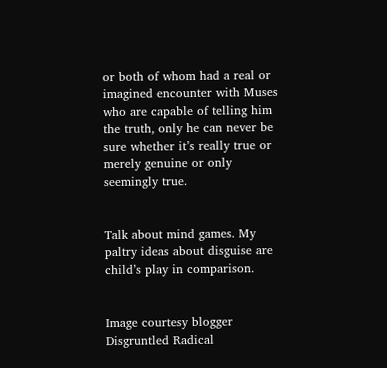or both of whom had a real or imagined encounter with Muses who are capable of telling him the truth, only he can never be sure whether it’s really true or merely genuine or only seemingly true.


Talk about mind games. My paltry ideas about disguise are child’s play in comparison.


Image courtesy blogger Disgruntled Radical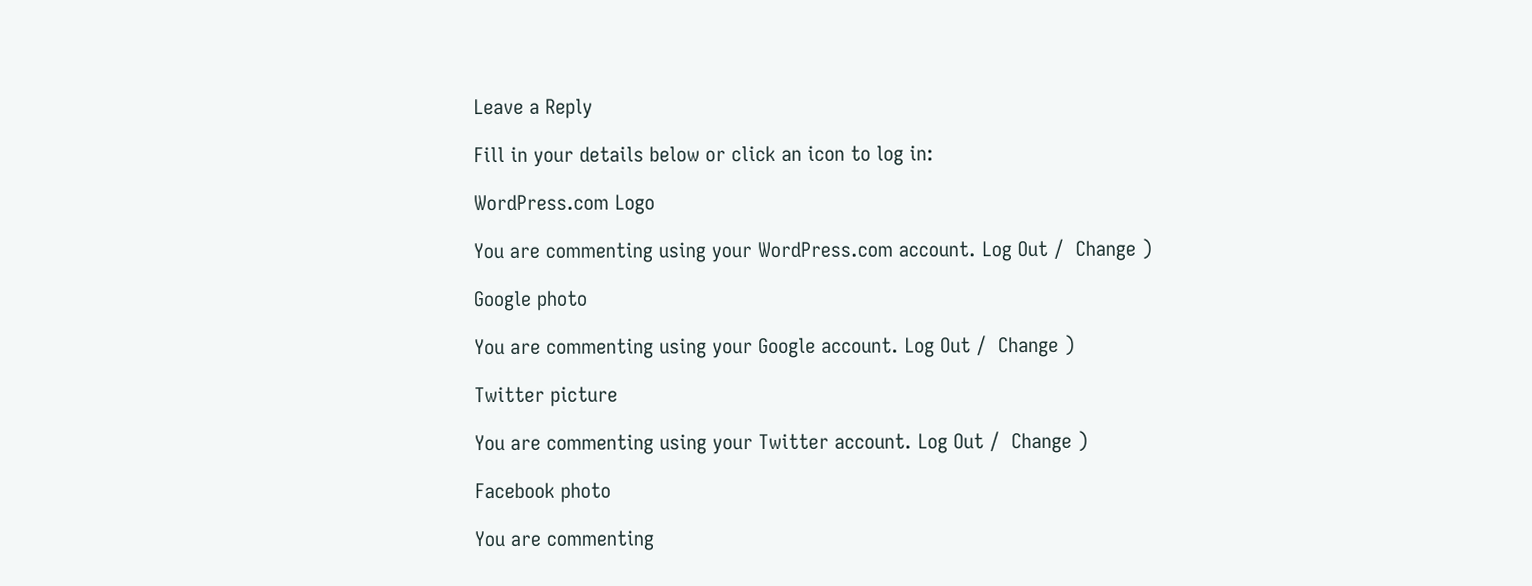Leave a Reply

Fill in your details below or click an icon to log in:

WordPress.com Logo

You are commenting using your WordPress.com account. Log Out /  Change )

Google photo

You are commenting using your Google account. Log Out /  Change )

Twitter picture

You are commenting using your Twitter account. Log Out /  Change )

Facebook photo

You are commenting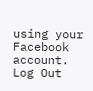using your Facebook account. Log Out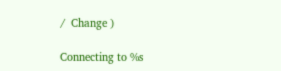/  Change )

Connecting to %s